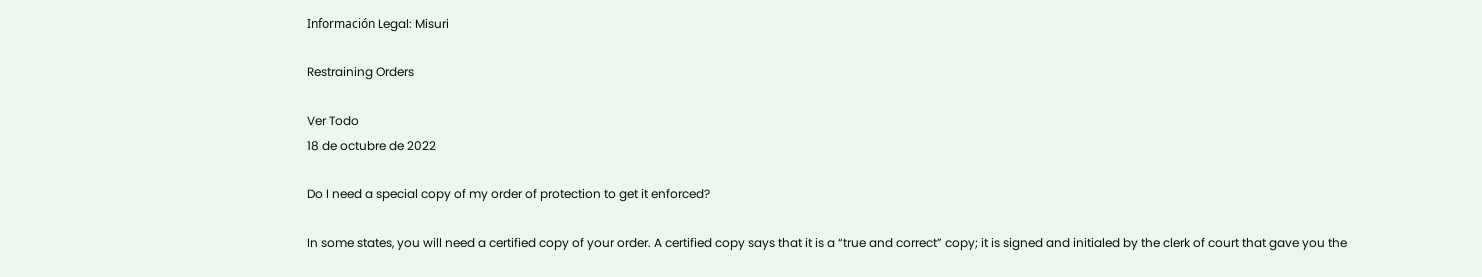Información Legal: Misuri

Restraining Orders

Ver Todo
18 de octubre de 2022

Do I need a special copy of my order of protection to get it enforced?

In some states, you will need a certified copy of your order. A certified copy says that it is a “true and correct” copy; it is signed and initialed by the clerk of court that gave you the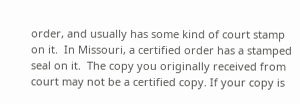order, and usually has some kind of court stamp on it.  In Missouri, a certified order has a stamped seal on it.  The copy you originally received from court may not be a certified copy. If your copy is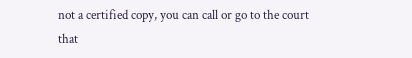not a certified copy, you can call or go to the court that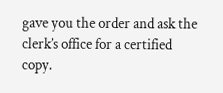gave you the order and ask the clerk’s office for a certified copy.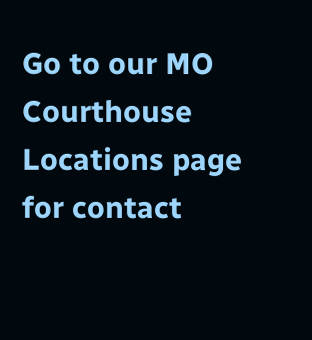Go to our MO Courthouse Locations page for contact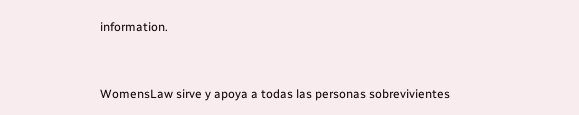information.


WomensLaw sirve y apoya a todas las personas sobrevivientes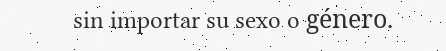sin importar su sexo o género.